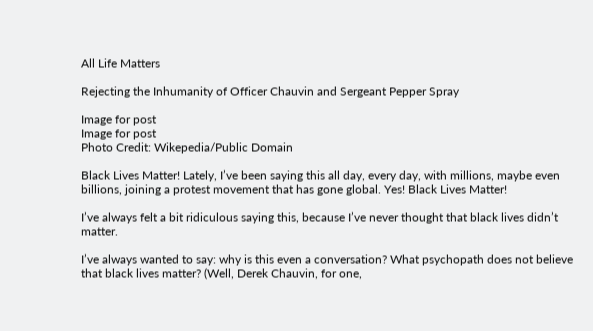All Life Matters

Rejecting the Inhumanity of Officer Chauvin and Sergeant Pepper Spray

Image for post
Image for post
Photo Credit: Wikepedia/Public Domain

Black Lives Matter! Lately, I’ve been saying this all day, every day, with millions, maybe even billions, joining a protest movement that has gone global. Yes! Black Lives Matter!

I’ve always felt a bit ridiculous saying this, because I’ve never thought that black lives didn’t matter.

I’ve always wanted to say: why is this even a conversation? What psychopath does not believe that black lives matter? (Well, Derek Chauvin, for one,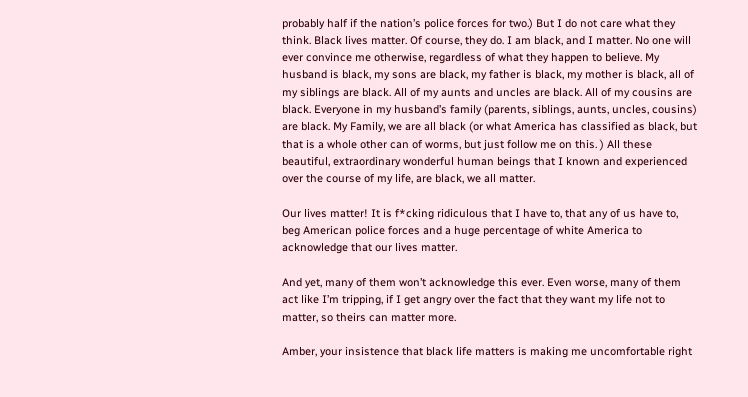probably half if the nation’s police forces for two.) But I do not care what they think. Black lives matter. Of course, they do. I am black, and I matter. No one will ever convince me otherwise, regardless of what they happen to believe. My husband is black, my sons are black, my father is black, my mother is black, all of my siblings are black. All of my aunts and uncles are black. All of my cousins are black. Everyone in my husband’s family (parents, siblings, aunts, uncles, cousins) are black. My Family, we are all black (or what America has classified as black, but that is a whole other can of worms, but just follow me on this. ) All these beautiful, extraordinary wonderful human beings that I known and experienced over the course of my life, are black, we all matter.

Our lives matter! It is f*cking ridiculous that I have to, that any of us have to, beg American police forces and a huge percentage of white America to acknowledge that our lives matter.

And yet, many of them won’t acknowledge this ever. Even worse, many of them act like I’m tripping, if I get angry over the fact that they want my life not to matter, so theirs can matter more.

Amber, your insistence that black life matters is making me uncomfortable right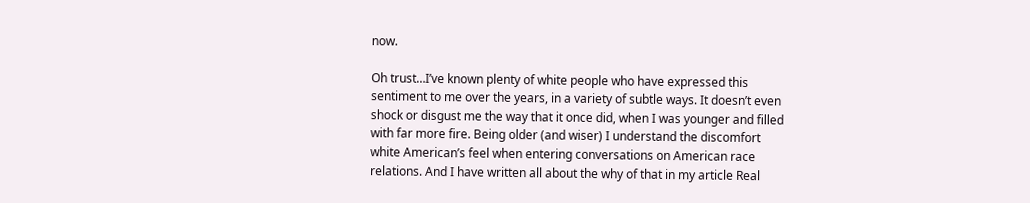now.

Oh trust…I’ve known plenty of white people who have expressed this sentiment to me over the years, in a variety of subtle ways. It doesn’t even shock or disgust me the way that it once did, when I was younger and filled with far more fire. Being older (and wiser) I understand the discomfort white American’s feel when entering conversations on American race relations. And I have written all about the why of that in my article Real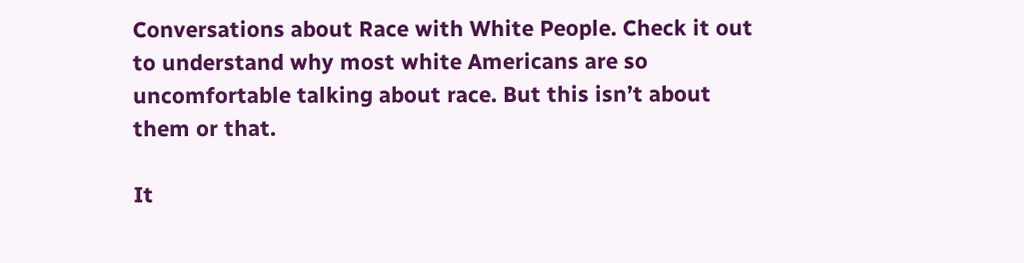Conversations about Race with White People. Check it out to understand why most white Americans are so uncomfortable talking about race. But this isn’t about them or that.

It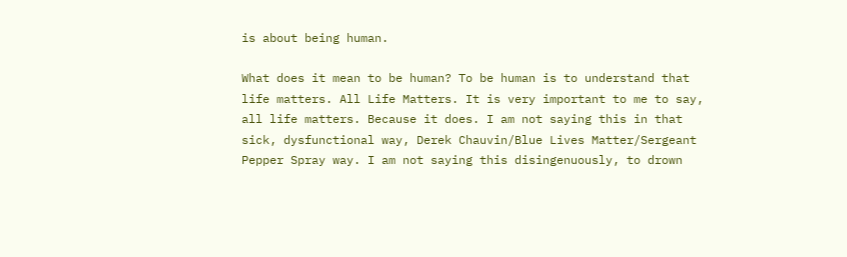is about being human.

What does it mean to be human? To be human is to understand that life matters. All Life Matters. It is very important to me to say, all life matters. Because it does. I am not saying this in that sick, dysfunctional way, Derek Chauvin/Blue Lives Matter/Sergeant Pepper Spray way. I am not saying this disingenuously, to drown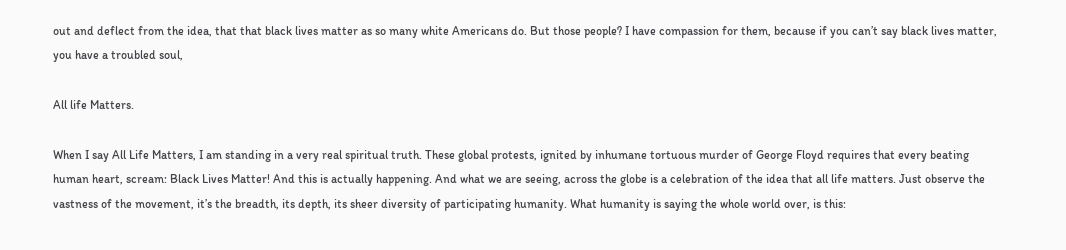out and deflect from the idea, that that black lives matter as so many white Americans do. But those people? I have compassion for them, because if you can’t say black lives matter, you have a troubled soul,

All life Matters.

When I say All Life Matters, I am standing in a very real spiritual truth. These global protests, ignited by inhumane tortuous murder of George Floyd requires that every beating human heart, scream: Black Lives Matter! And this is actually happening. And what we are seeing, across the globe is a celebration of the idea that all life matters. Just observe the vastness of the movement, it’s the breadth, its depth, its sheer diversity of participating humanity. What humanity is saying the whole world over, is this: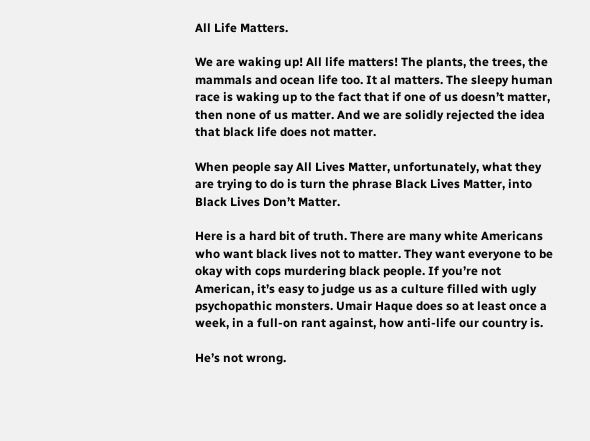All Life Matters.

We are waking up! All life matters! The plants, the trees, the mammals and ocean life too. It al matters. The sleepy human race is waking up to the fact that if one of us doesn’t matter, then none of us matter. And we are solidly rejected the idea that black life does not matter.

When people say All Lives Matter, unfortunately, what they are trying to do is turn the phrase Black Lives Matter, into Black Lives Don’t Matter.

Here is a hard bit of truth. There are many white Americans who want black lives not to matter. They want everyone to be okay with cops murdering black people. If you’re not American, it’s easy to judge us as a culture filled with ugly psychopathic monsters. Umair Haque does so at least once a week, in a full-on rant against, how anti-life our country is.

He’s not wrong.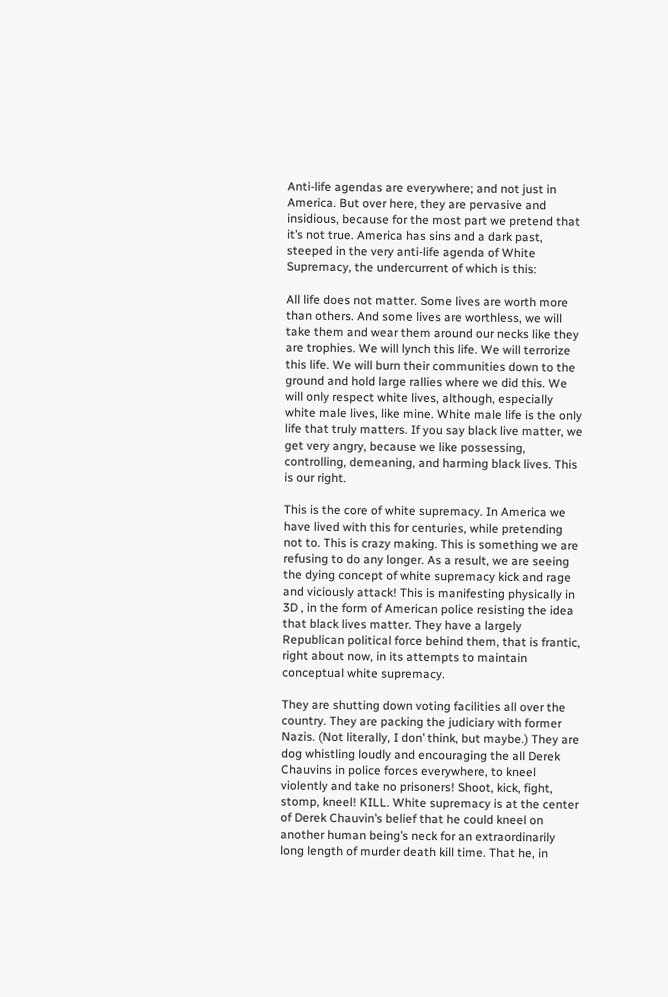Anti-life agendas are everywhere; and not just in America. But over here, they are pervasive and insidious, because for the most part we pretend that it’s not true. America has sins and a dark past, steeped in the very anti-life agenda of White Supremacy, the undercurrent of which is this:

All life does not matter. Some lives are worth more than others. And some lives are worthless, we will take them and wear them around our necks like they are trophies. We will lynch this life. We will terrorize this life. We will burn their communities down to the ground and hold large rallies where we did this. We will only respect white lives, although, especially white male lives, like mine. White male life is the only life that truly matters. If you say black live matter, we get very angry, because we like possessing, controlling, demeaning, and harming black lives. This is our right.

This is the core of white supremacy. In America we have lived with this for centuries, while pretending not to. This is crazy making. This is something we are refusing to do any longer. As a result, we are seeing the dying concept of white supremacy kick and rage and viciously attack! This is manifesting physically in 3D , in the form of American police resisting the idea that black lives matter. They have a largely Republican political force behind them, that is frantic, right about now, in its attempts to maintain conceptual white supremacy.

They are shutting down voting facilities all over the country. They are packing the judiciary with former Nazis. (Not literally, I don’ think, but maybe.) They are dog whistling loudly and encouraging the all Derek Chauvins in police forces everywhere, to kneel violently and take no prisoners! Shoot, kick, fight, stomp, kneel! KILL. White supremacy is at the center of Derek Chauvin’s belief that he could kneel on another human being’s neck for an extraordinarily long length of murder death kill time. That he, in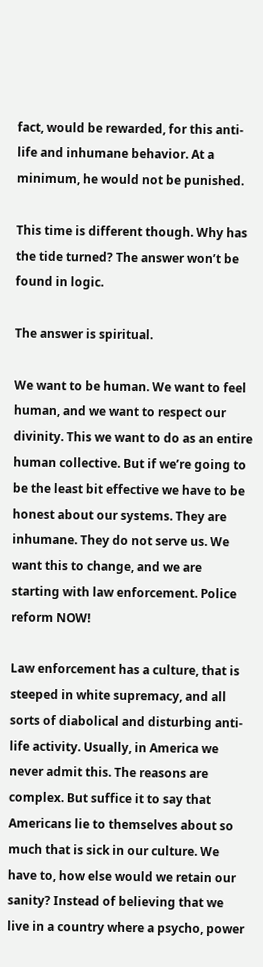fact, would be rewarded, for this anti-life and inhumane behavior. At a minimum, he would not be punished.

This time is different though. Why has the tide turned? The answer won’t be found in logic.

The answer is spiritual.

We want to be human. We want to feel human, and we want to respect our divinity. This we want to do as an entire human collective. But if we’re going to be the least bit effective we have to be honest about our systems. They are inhumane. They do not serve us. We want this to change, and we are starting with law enforcement. Police reform NOW!

Law enforcement has a culture, that is steeped in white supremacy, and all sorts of diabolical and disturbing anti-life activity. Usually, in America we never admit this. The reasons are complex. But suffice it to say that Americans lie to themselves about so much that is sick in our culture. We have to, how else would we retain our sanity? Instead of believing that we live in a country where a psycho, power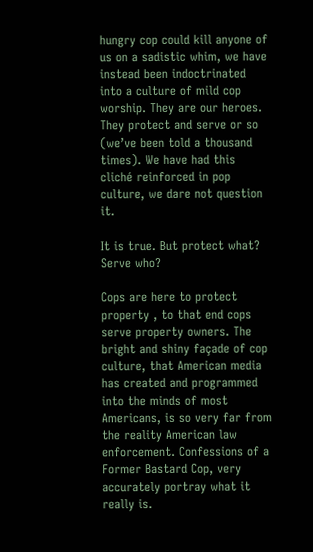hungry cop could kill anyone of us on a sadistic whim, we have instead been indoctrinated into a culture of mild cop worship. They are our heroes. They protect and serve or so (we’ve been told a thousand times). We have had this cliché reinforced in pop culture, we dare not question it.

It is true. But protect what? Serve who?

Cops are here to protect property , to that end cops serve property owners. The bright and shiny façade of cop culture, that American media has created and programmed into the minds of most Americans, is so very far from the reality American law enforcement. Confessions of a Former Bastard Cop, very accurately portray what it really is.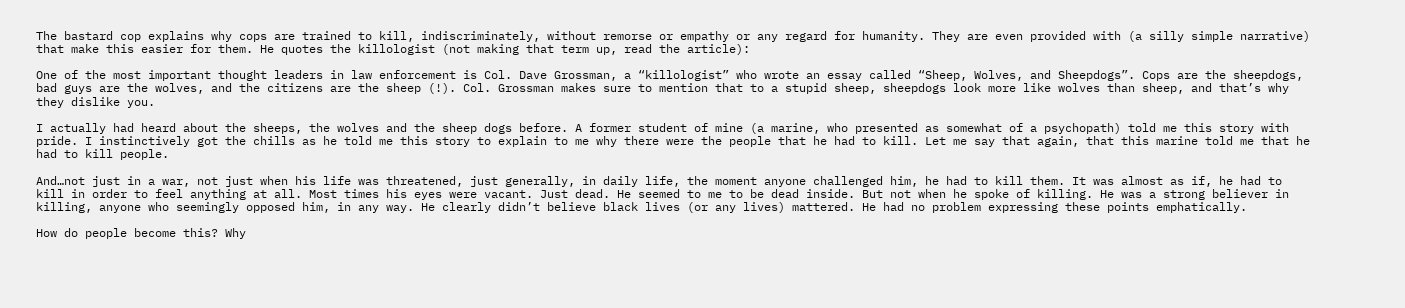The bastard cop explains why cops are trained to kill, indiscriminately, without remorse or empathy or any regard for humanity. They are even provided with (a silly simple narrative) that make this easier for them. He quotes the killologist (not making that term up, read the article):

One of the most important thought leaders in law enforcement is Col. Dave Grossman, a “killologist” who wrote an essay called “Sheep, Wolves, and Sheepdogs”. Cops are the sheepdogs, bad guys are the wolves, and the citizens are the sheep (!). Col. Grossman makes sure to mention that to a stupid sheep, sheepdogs look more like wolves than sheep, and that’s why they dislike you.

I actually had heard about the sheeps, the wolves and the sheep dogs before. A former student of mine (a marine, who presented as somewhat of a psychopath) told me this story with pride. I instinctively got the chills as he told me this story to explain to me why there were the people that he had to kill. Let me say that again, that this marine told me that he had to kill people.

And…not just in a war, not just when his life was threatened, just generally, in daily life, the moment anyone challenged him, he had to kill them. It was almost as if, he had to kill in order to feel anything at all. Most times his eyes were vacant. Just dead. He seemed to me to be dead inside. But not when he spoke of killing. He was a strong believer in killing, anyone who seemingly opposed him, in any way. He clearly didn’t believe black lives (or any lives) mattered. He had no problem expressing these points emphatically.

How do people become this? Why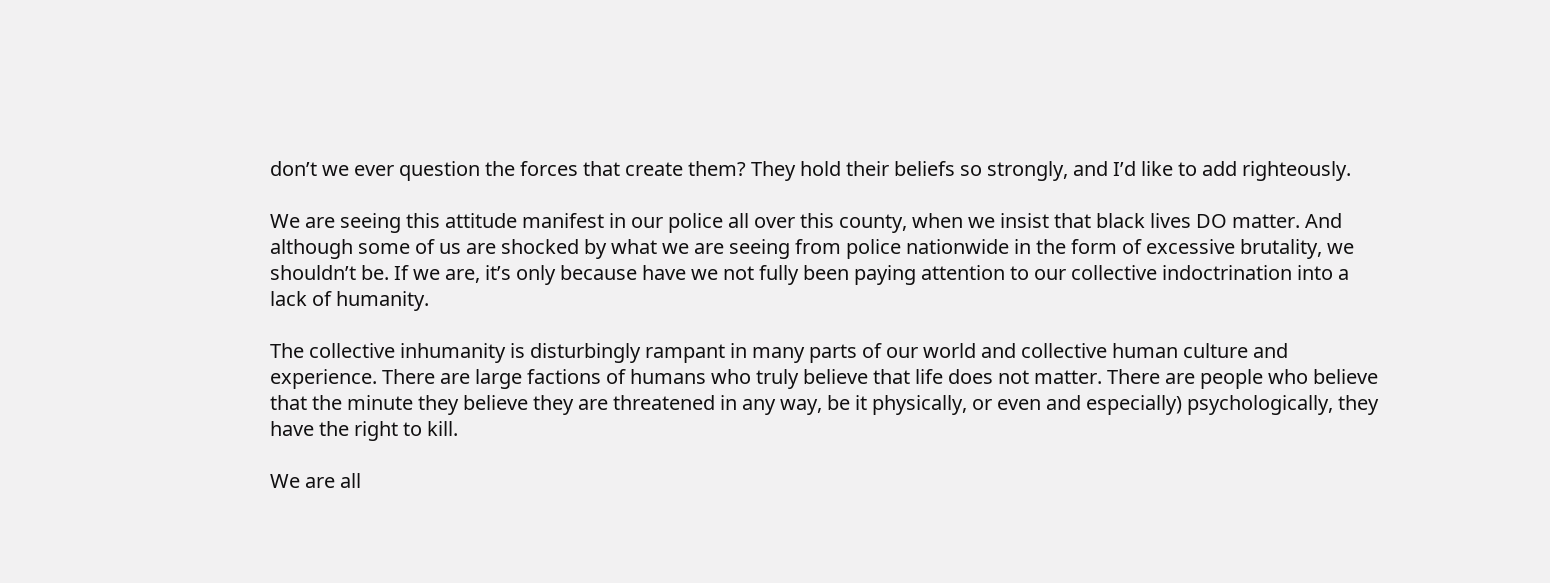don’t we ever question the forces that create them? They hold their beliefs so strongly, and I’d like to add righteously.

We are seeing this attitude manifest in our police all over this county, when we insist that black lives DO matter. And although some of us are shocked by what we are seeing from police nationwide in the form of excessive brutality, we shouldn’t be. If we are, it’s only because have we not fully been paying attention to our collective indoctrination into a lack of humanity.

The collective inhumanity is disturbingly rampant in many parts of our world and collective human culture and experience. There are large factions of humans who truly believe that life does not matter. There are people who believe that the minute they believe they are threatened in any way, be it physically, or even and especially) psychologically, they have the right to kill.

We are all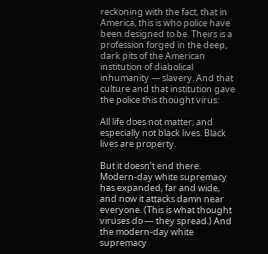reckoning with the fact, that in America, this is who police have been designed to be. Theirs is a profession forged in the deep, dark pits of the American institution of diabolical inhumanity — slavery. And that culture and that institution gave the police this thought virus:

All life does not matter; and especially not black lives. Black lives are property.

But it doesn’t end there. Modern-day white supremacy has expanded, far and wide, and now it attacks damn near everyone. (This is what thought viruses do — they spread.) And the modern-day white supremacy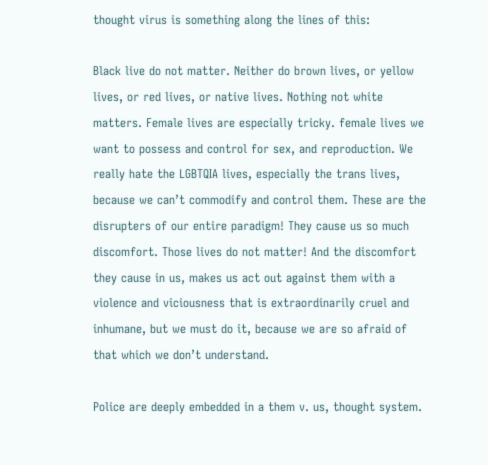thought virus is something along the lines of this:

Black live do not matter. Neither do brown lives, or yellow lives, or red lives, or native lives. Nothing not white matters. Female lives are especially tricky. female lives we want to possess and control for sex, and reproduction. We really hate the LGBTQIA lives, especially the trans lives, because we can’t commodify and control them. These are the disrupters of our entire paradigm! They cause us so much discomfort. Those lives do not matter! And the discomfort they cause in us, makes us act out against them with a violence and viciousness that is extraordinarily cruel and inhumane, but we must do it, because we are so afraid of that which we don’t understand.

Police are deeply embedded in a them v. us, thought system.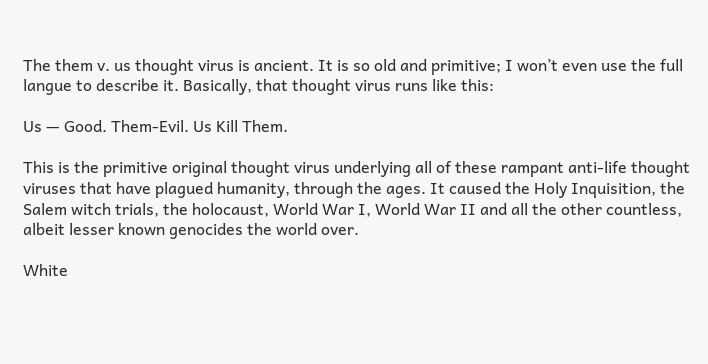The them v. us thought virus is ancient. It is so old and primitive; I won’t even use the full langue to describe it. Basically, that thought virus runs like this:

Us — Good. Them-Evil. Us Kill Them.

This is the primitive original thought virus underlying all of these rampant anti-life thought viruses that have plagued humanity, through the ages. It caused the Holy Inquisition, the Salem witch trials, the holocaust, World War I, World War II and all the other countless, albeit lesser known genocides the world over.

White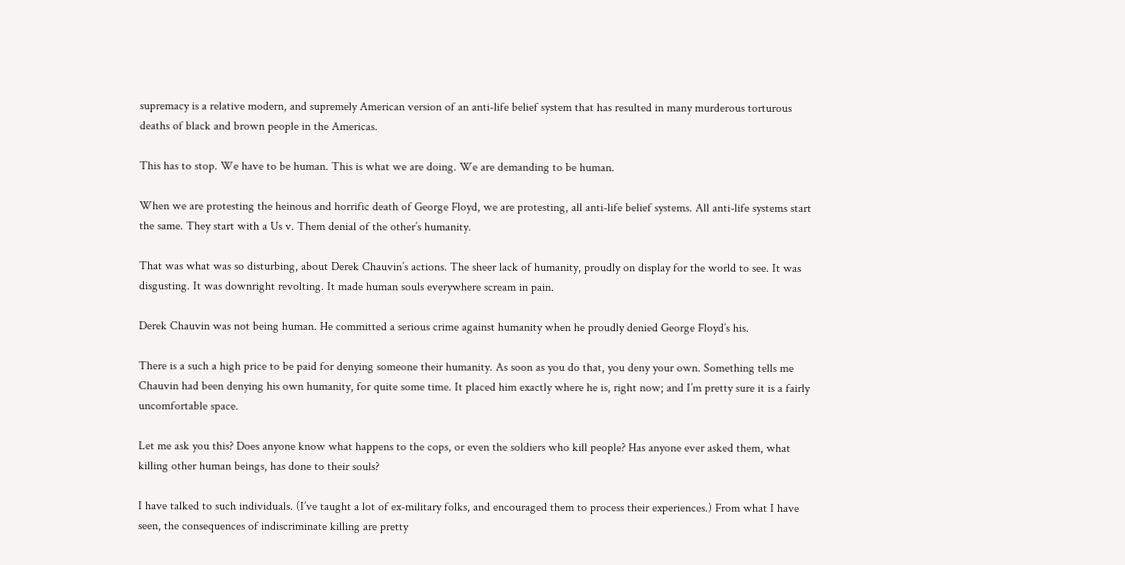supremacy is a relative modern, and supremely American version of an anti-life belief system that has resulted in many murderous torturous deaths of black and brown people in the Americas.

This has to stop. We have to be human. This is what we are doing. We are demanding to be human.

When we are protesting the heinous and horrific death of George Floyd, we are protesting, all anti-life belief systems. All anti-life systems start the same. They start with a Us v. Them denial of the other’s humanity.

That was what was so disturbing, about Derek Chauvin’s actions. The sheer lack of humanity, proudly on display for the world to see. It was disgusting. It was downright revolting. It made human souls everywhere scream in pain.

Derek Chauvin was not being human. He committed a serious crime against humanity when he proudly denied George Floyd’s his.

There is a such a high price to be paid for denying someone their humanity. As soon as you do that, you deny your own. Something tells me Chauvin had been denying his own humanity, for quite some time. It placed him exactly where he is, right now; and I’m pretty sure it is a fairly uncomfortable space.

Let me ask you this? Does anyone know what happens to the cops, or even the soldiers who kill people? Has anyone ever asked them, what killing other human beings, has done to their souls?

I have talked to such individuals. (I’ve taught a lot of ex-military folks, and encouraged them to process their experiences.) From what I have seen, the consequences of indiscriminate killing are pretty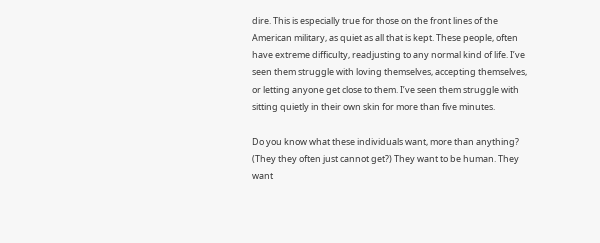dire. This is especially true for those on the front lines of the American military, as quiet as all that is kept. These people, often have extreme difficulty, readjusting to any normal kind of life. I’ve seen them struggle with loving themselves, accepting themselves, or letting anyone get close to them. I’ve seen them struggle with sitting quietly in their own skin for more than five minutes.

Do you know what these individuals want, more than anything? (They they often just cannot get?) They want to be human. They want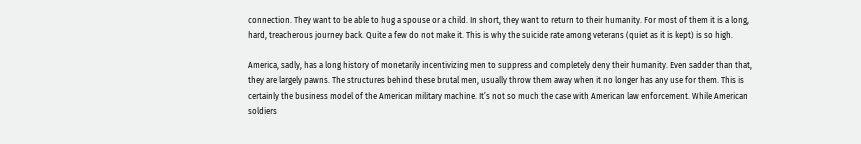connection. They want to be able to hug a spouse or a child. In short, they want to return to their humanity. For most of them it is a long, hard, treacherous journey back. Quite a few do not make it. This is why the suicide rate among veterans (quiet as it is kept) is so high.

America, sadly, has a long history of monetarily incentivizing men to suppress and completely deny their humanity. Even sadder than that, they are largely pawns. The structures behind these brutal men, usually throw them away when it no longer has any use for them. This is certainly the business model of the American military machine. It’s not so much the case with American law enforcement. While American soldiers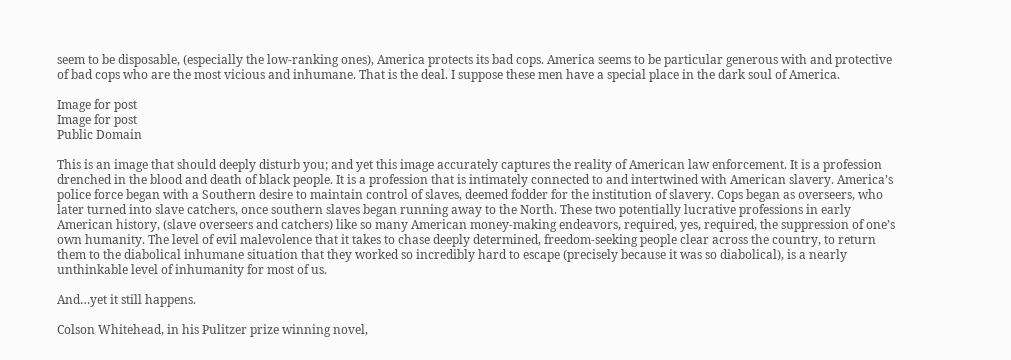seem to be disposable, (especially the low-ranking ones), America protects its bad cops. America seems to be particular generous with and protective of bad cops who are the most vicious and inhumane. That is the deal. I suppose these men have a special place in the dark soul of America.

Image for post
Image for post
Public Domain

This is an image that should deeply disturb you; and yet this image accurately captures the reality of American law enforcement. It is a profession drenched in the blood and death of black people. It is a profession that is intimately connected to and intertwined with American slavery. America’s police force began with a Southern desire to maintain control of slaves, deemed fodder for the institution of slavery. Cops began as overseers, who later turned into slave catchers, once southern slaves began running away to the North. These two potentially lucrative professions in early American history, (slave overseers and catchers) like so many American money-making endeavors, required, yes, required, the suppression of one’s own humanity. The level of evil malevolence that it takes to chase deeply determined, freedom-seeking people clear across the country, to return them to the diabolical inhumane situation that they worked so incredibly hard to escape (precisely because it was so diabolical), is a nearly unthinkable level of inhumanity for most of us.

And…yet it still happens.

Colson Whitehead, in his Pulitzer prize winning novel,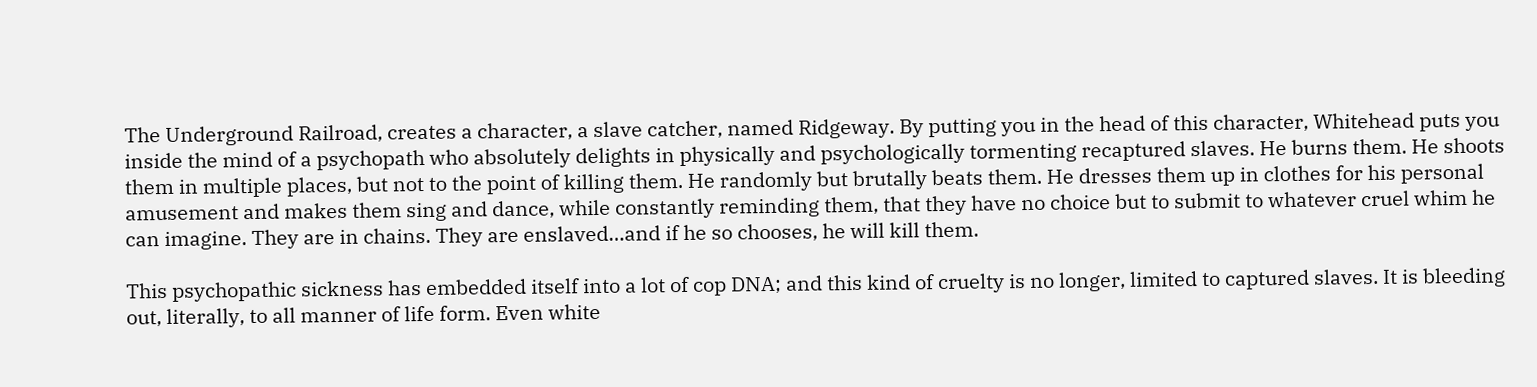The Underground Railroad, creates a character, a slave catcher, named Ridgeway. By putting you in the head of this character, Whitehead puts you inside the mind of a psychopath who absolutely delights in physically and psychologically tormenting recaptured slaves. He burns them. He shoots them in multiple places, but not to the point of killing them. He randomly but brutally beats them. He dresses them up in clothes for his personal amusement and makes them sing and dance, while constantly reminding them, that they have no choice but to submit to whatever cruel whim he can imagine. They are in chains. They are enslaved…and if he so chooses, he will kill them.

This psychopathic sickness has embedded itself into a lot of cop DNA; and this kind of cruelty is no longer, limited to captured slaves. It is bleeding out, literally, to all manner of life form. Even white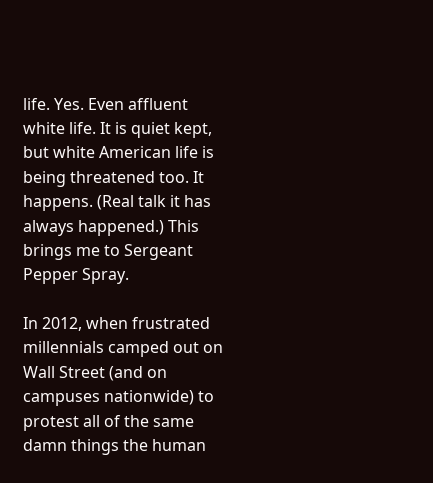life. Yes. Even affluent white life. It is quiet kept, but white American life is being threatened too. It happens. (Real talk it has always happened.) This brings me to Sergeant Pepper Spray.

In 2012, when frustrated millennials camped out on Wall Street (and on campuses nationwide) to protest all of the same damn things the human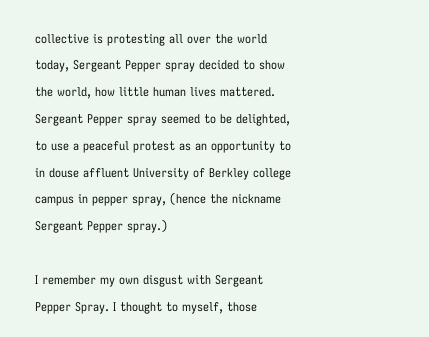collective is protesting all over the world today, Sergeant Pepper spray decided to show the world, how little human lives mattered. Sergeant Pepper spray seemed to be delighted, to use a peaceful protest as an opportunity to in douse affluent University of Berkley college campus in pepper spray, (hence the nickname Sergeant Pepper spray.)

I remember my own disgust with Sergeant Pepper Spray. I thought to myself, those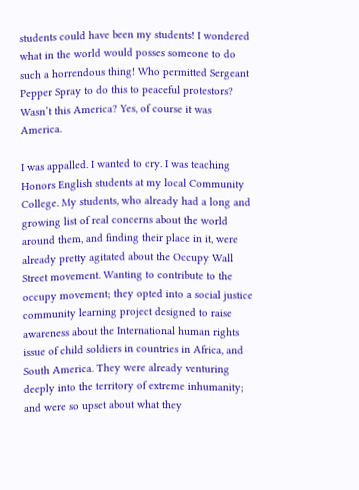students could have been my students! I wondered what in the world would posses someone to do such a horrendous thing! Who permitted Sergeant Pepper Spray to do this to peaceful protestors? Wasn’t this America? Yes, of course it was America.

I was appalled. I wanted to cry. I was teaching Honors English students at my local Community College. My students, who already had a long and growing list of real concerns about the world around them, and finding their place in it, were already pretty agitated about the Occupy Wall Street movement. Wanting to contribute to the occupy movement; they opted into a social justice community learning project designed to raise awareness about the International human rights issue of child soldiers in countries in Africa, and South America. They were already venturing deeply into the territory of extreme inhumanity; and were so upset about what they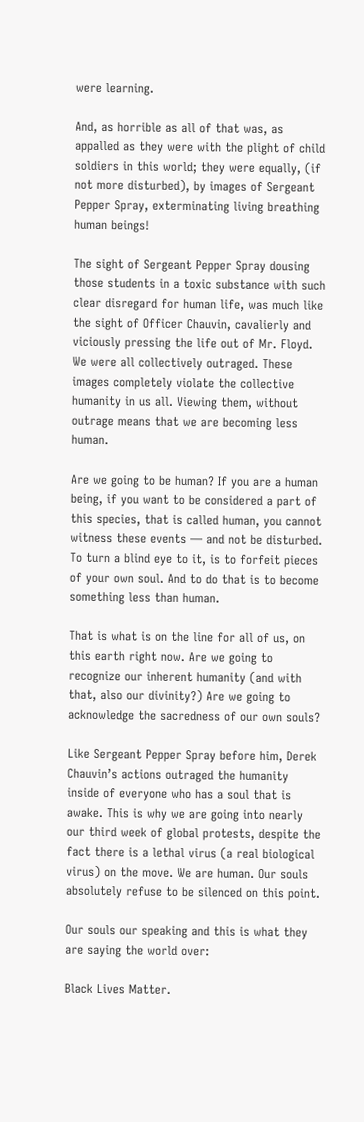were learning.

And, as horrible as all of that was, as appalled as they were with the plight of child soldiers in this world; they were equally, (if not more disturbed), by images of Sergeant Pepper Spray, exterminating living breathing human beings!

The sight of Sergeant Pepper Spray dousing those students in a toxic substance with such clear disregard for human life, was much like the sight of Officer Chauvin, cavalierly and viciously pressing the life out of Mr. Floyd. We were all collectively outraged. These images completely violate the collective humanity in us all. Viewing them, without outrage means that we are becoming less human.

Are we going to be human? If you are a human being, if you want to be considered a part of this species, that is called human, you cannot witness these events — and not be disturbed. To turn a blind eye to it, is to forfeit pieces of your own soul. And to do that is to become something less than human.

That is what is on the line for all of us, on this earth right now. Are we going to recognize our inherent humanity (and with that, also our divinity?) Are we going to acknowledge the sacredness of our own souls?

Like Sergeant Pepper Spray before him, Derek Chauvin’s actions outraged the humanity inside of everyone who has a soul that is awake. This is why we are going into nearly our third week of global protests, despite the fact there is a lethal virus (a real biological virus) on the move. We are human. Our souls absolutely refuse to be silenced on this point.

Our souls our speaking and this is what they are saying the world over:

Black Lives Matter.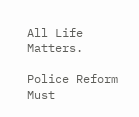All Life Matters.

Police Reform Must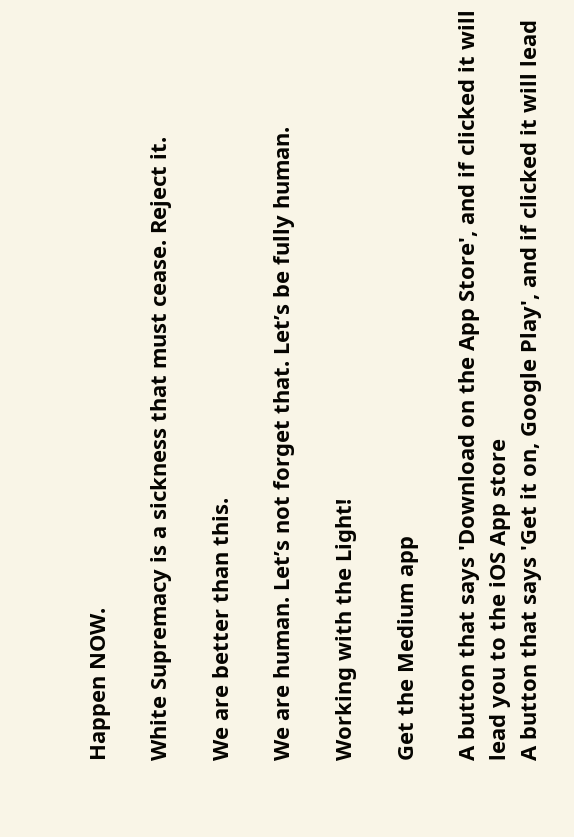Happen NOW.

White Supremacy is a sickness that must cease. Reject it.

We are better than this.

We are human. Let’s not forget that. Let’s be fully human.

Working with the Light!

Get the Medium app

A button that says 'Download on the App Store', and if clicked it will lead you to the iOS App store
A button that says 'Get it on, Google Play', and if clicked it will lead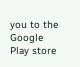you to the Google Play store